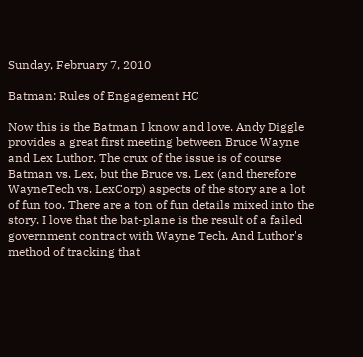Sunday, February 7, 2010

Batman: Rules of Engagement HC

Now this is the Batman I know and love. Andy Diggle provides a great first meeting between Bruce Wayne and Lex Luthor. The crux of the issue is of course Batman vs. Lex, but the Bruce vs. Lex (and therefore WayneTech vs. LexCorp) aspects of the story are a lot of fun too. There are a ton of fun details mixed into the story. I love that the bat-plane is the result of a failed government contract with Wayne Tech. And Luthor's method of tracking that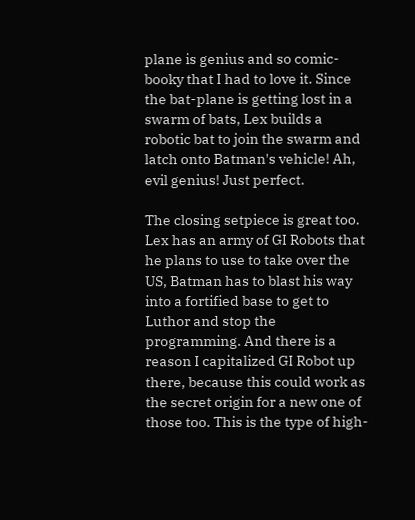plane is genius and so comic-booky that I had to love it. Since the bat-plane is getting lost in a swarm of bats, Lex builds a robotic bat to join the swarm and latch onto Batman's vehicle! Ah, evil genius! Just perfect.

The closing setpiece is great too. Lex has an army of GI Robots that he plans to use to take over the US, Batman has to blast his way into a fortified base to get to Luthor and stop the programming. And there is a reason I capitalized GI Robot up there, because this could work as the secret origin for a new one of those too. This is the type of high-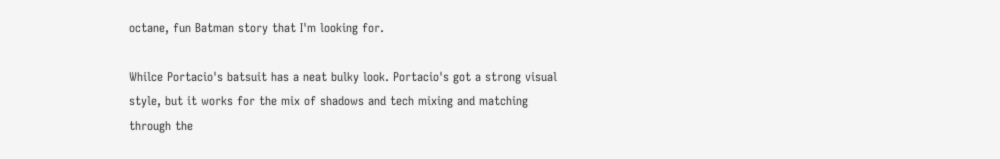octane, fun Batman story that I'm looking for.

Whilce Portacio's batsuit has a neat bulky look. Portacio's got a strong visual style, but it works for the mix of shadows and tech mixing and matching through the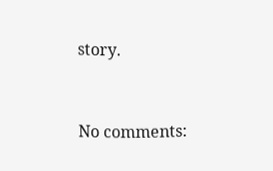story.


No comments: